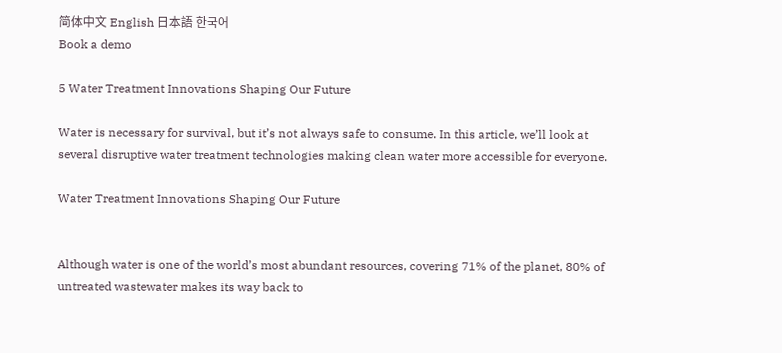简体中文 English 日本語 한국어
Book a demo

5 Water Treatment Innovations Shaping Our Future

Water is necessary for survival, but it’s not always safe to consume. In this article, we’ll look at several disruptive water treatment technologies making clean water more accessible for everyone.

Water Treatment Innovations Shaping Our Future


Although water is one of the world’s most abundant resources, covering 71% of the planet, 80% of untreated wastewater makes its way back to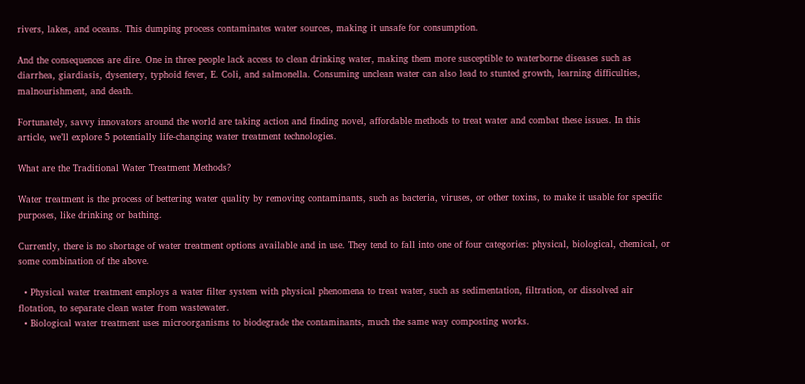rivers, lakes, and oceans. This dumping process contaminates water sources, making it unsafe for consumption.

And the consequences are dire. One in three people lack access to clean drinking water, making them more susceptible to waterborne diseases such as diarrhea, giardiasis, dysentery, typhoid fever, E. Coli, and salmonella. Consuming unclean water can also lead to stunted growth, learning difficulties, malnourishment, and death.

Fortunately, savvy innovators around the world are taking action and finding novel, affordable methods to treat water and combat these issues. In this article, we’ll explore 5 potentially life-changing water treatment technologies.

What are the Traditional Water Treatment Methods?

Water treatment is the process of bettering water quality by removing contaminants, such as bacteria, viruses, or other toxins, to make it usable for specific purposes, like drinking or bathing.

Currently, there is no shortage of water treatment options available and in use. They tend to fall into one of four categories: physical, biological, chemical, or some combination of the above.

  • Physical water treatment employs a water filter system with physical phenomena to treat water, such as sedimentation, filtration, or dissolved air flotation, to separate clean water from wastewater.
  • Biological water treatment uses microorganisms to biodegrade the contaminants, much the same way composting works.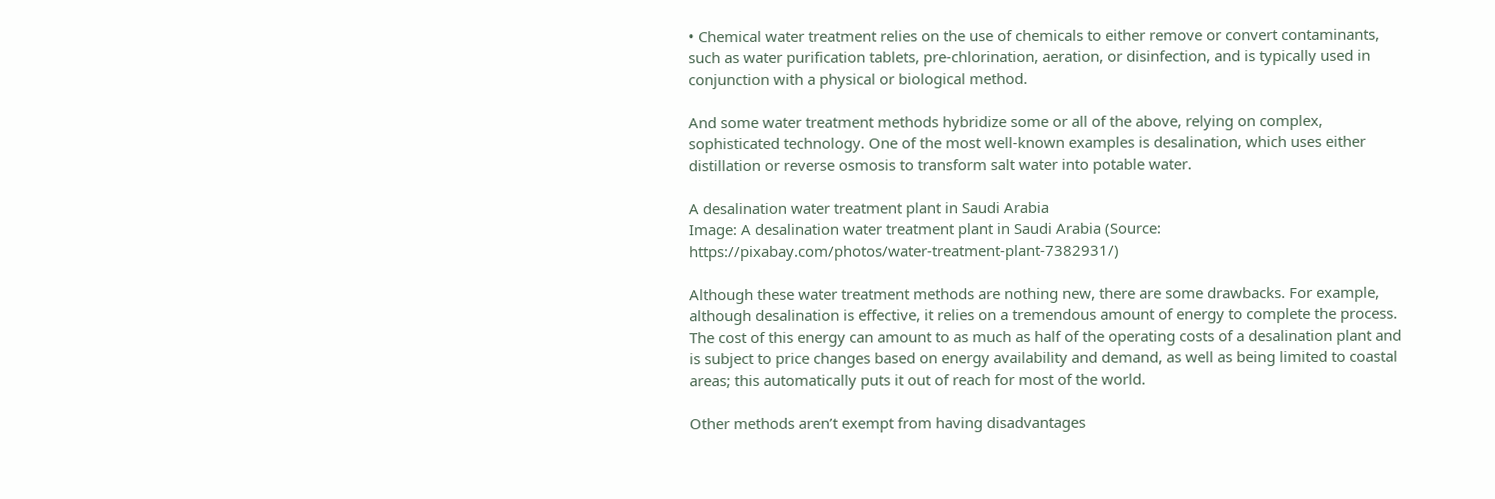• Chemical water treatment relies on the use of chemicals to either remove or convert contaminants, such as water purification tablets, pre-chlorination, aeration, or disinfection, and is typically used in conjunction with a physical or biological method.

And some water treatment methods hybridize some or all of the above, relying on complex, sophisticated technology. One of the most well-known examples is desalination, which uses either distillation or reverse osmosis to transform salt water into potable water.

A desalination water treatment plant in Saudi Arabia
Image: A desalination water treatment plant in Saudi Arabia (Source: https://pixabay.com/photos/water-treatment-plant-7382931/)

Although these water treatment methods are nothing new, there are some drawbacks. For example, although desalination is effective, it relies on a tremendous amount of energy to complete the process. The cost of this energy can amount to as much as half of the operating costs of a desalination plant and is subject to price changes based on energy availability and demand, as well as being limited to coastal areas; this automatically puts it out of reach for most of the world.

Other methods aren’t exempt from having disadvantages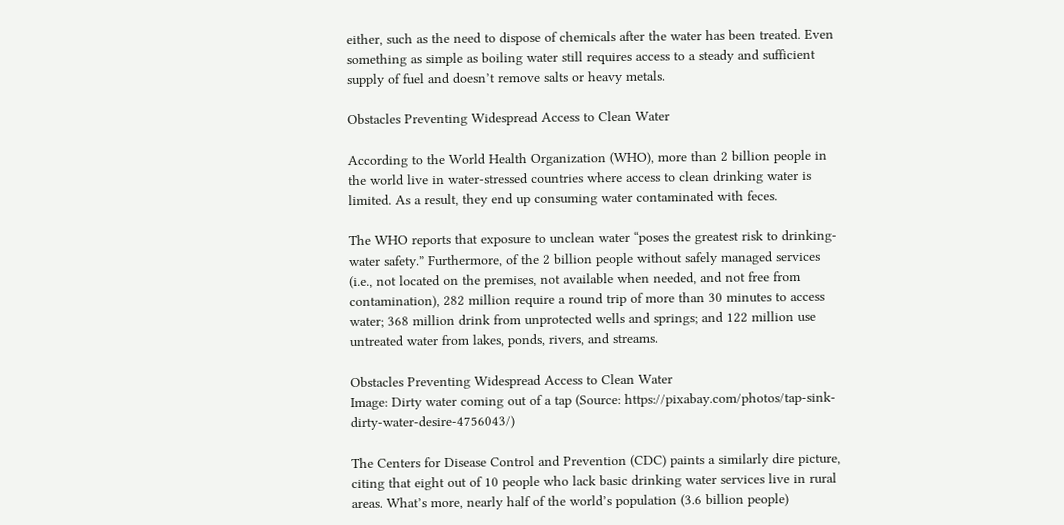either, such as the need to dispose of chemicals after the water has been treated. Even something as simple as boiling water still requires access to a steady and sufficient supply of fuel and doesn’t remove salts or heavy metals.

Obstacles Preventing Widespread Access to Clean Water

According to the World Health Organization (WHO), more than 2 billion people in the world live in water-stressed countries where access to clean drinking water is limited. As a result, they end up consuming water contaminated with feces.

The WHO reports that exposure to unclean water “poses the greatest risk to drinking-water safety.” Furthermore, of the 2 billion people without safely managed services (i.e., not located on the premises, not available when needed, and not free from contamination), 282 million require a round trip of more than 30 minutes to access water; 368 million drink from unprotected wells and springs; and 122 million use untreated water from lakes, ponds, rivers, and streams.

Obstacles Preventing Widespread Access to Clean Water
Image: Dirty water coming out of a tap (Source: https://pixabay.com/photos/tap-sink-dirty-water-desire-4756043/)

The Centers for Disease Control and Prevention (CDC) paints a similarly dire picture, citing that eight out of 10 people who lack basic drinking water services live in rural areas. What’s more, nearly half of the world’s population (3.6 billion people)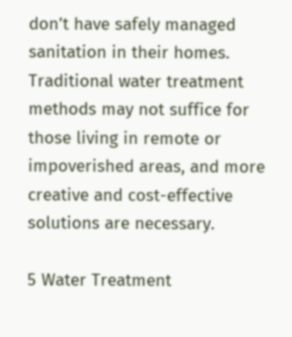don’t have safely managed sanitation in their homes. Traditional water treatment methods may not suffice for those living in remote or impoverished areas, and more creative and cost-effective solutions are necessary.

5 Water Treatment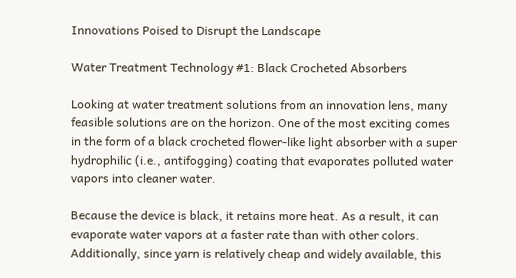Innovations Poised to Disrupt the Landscape

Water Treatment Technology #1: Black Crocheted Absorbers

Looking at water treatment solutions from an innovation lens, many feasible solutions are on the horizon. One of the most exciting comes in the form of a black crocheted flower-like light absorber with a super hydrophilic (i.e., antifogging) coating that evaporates polluted water vapors into cleaner water.

Because the device is black, it retains more heat. As a result, it can evaporate water vapors at a faster rate than with other colors. Additionally, since yarn is relatively cheap and widely available, this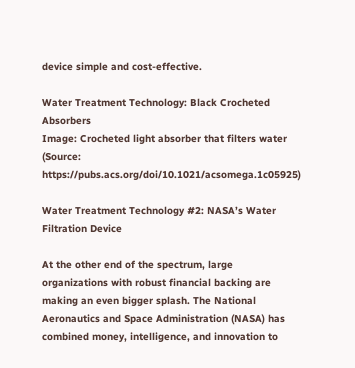device simple and cost-effective.

Water Treatment Technology: Black Crocheted Absorbers
Image: Crocheted light absorber that filters water (Source: https://pubs.acs.org/doi/10.1021/acsomega.1c05925)

Water Treatment Technology #2: NASA’s Water Filtration Device

At the other end of the spectrum, large organizations with robust financial backing are making an even bigger splash. The National Aeronautics and Space Administration (NASA) has combined money, intelligence, and innovation to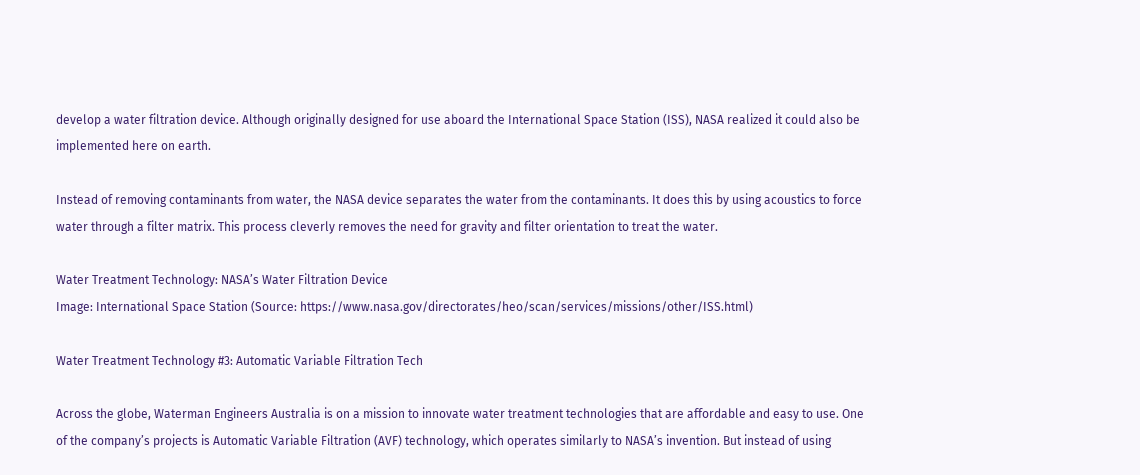develop a water filtration device. Although originally designed for use aboard the International Space Station (ISS), NASA realized it could also be implemented here on earth.

Instead of removing contaminants from water, the NASA device separates the water from the contaminants. It does this by using acoustics to force water through a filter matrix. This process cleverly removes the need for gravity and filter orientation to treat the water.

Water Treatment Technology: NASA’s Water Filtration Device
Image: International Space Station (Source: https://www.nasa.gov/directorates/heo/scan/services/missions/other/ISS.html)

Water Treatment Technology #3: Automatic Variable Filtration Tech

Across the globe, Waterman Engineers Australia is on a mission to innovate water treatment technologies that are affordable and easy to use. One of the company’s projects is Automatic Variable Filtration (AVF) technology, which operates similarly to NASA’s invention. But instead of using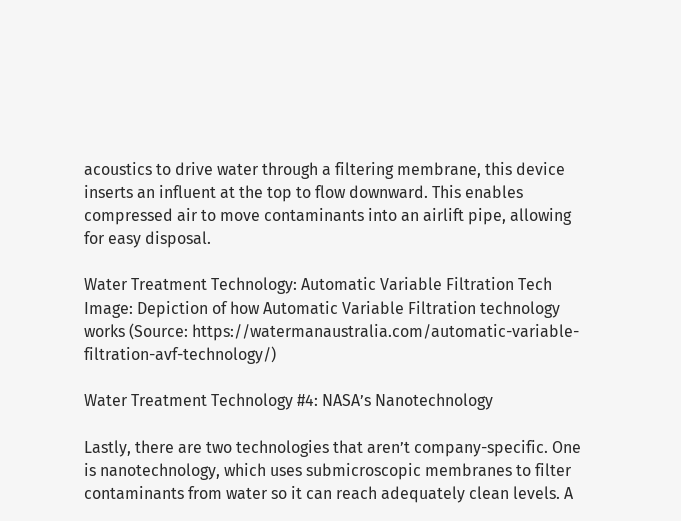acoustics to drive water through a filtering membrane, this device inserts an influent at the top to flow downward. This enables compressed air to move contaminants into an airlift pipe, allowing for easy disposal.

Water Treatment Technology: Automatic Variable Filtration Tech
Image: Depiction of how Automatic Variable Filtration technology works (Source: https://watermanaustralia.com/automatic-variable-filtration-avf-technology/)

Water Treatment Technology #4: NASA’s Nanotechnology

Lastly, there are two technologies that aren’t company-specific. One is nanotechnology, which uses submicroscopic membranes to filter contaminants from water so it can reach adequately clean levels. A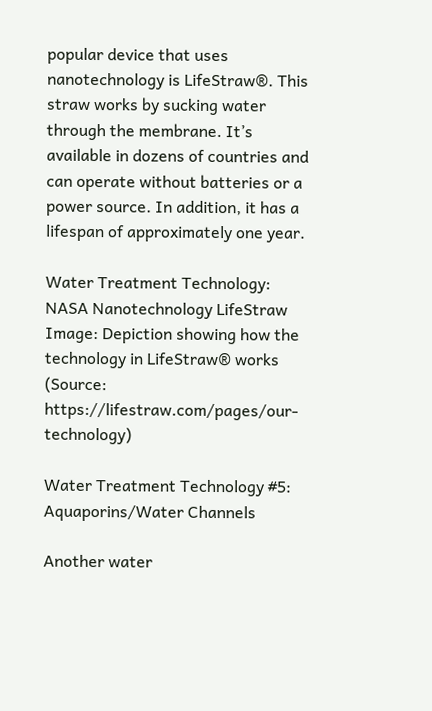popular device that uses nanotechnology is LifeStraw®. This straw works by sucking water through the membrane. It’s available in dozens of countries and can operate without batteries or a power source. In addition, it has a lifespan of approximately one year.

Water Treatment Technology: NASA Nanotechnology LifeStraw
Image: Depiction showing how the technology in LifeStraw® works (Source: https://lifestraw.com/pages/our-technology)

Water Treatment Technology #5: Aquaporins/Water Channels

Another water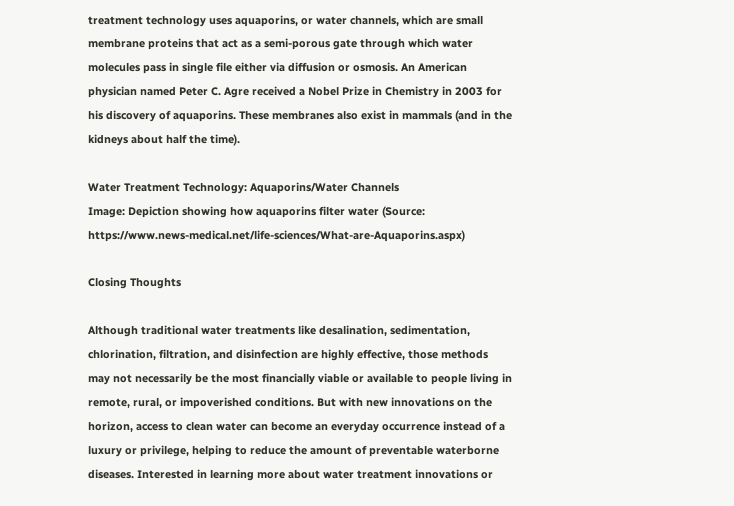treatment technology uses aquaporins, or water channels, which are small membrane proteins that act as a semi-porous gate through which water molecules pass in single file either via diffusion or osmosis. An American physician named Peter C. Agre received a Nobel Prize in Chemistry in 2003 for his discovery of aquaporins. These membranes also exist in mammals (and in the kidneys about half the time).

Water Treatment Technology: Aquaporins/Water Channels
Image: Depiction showing how aquaporins filter water (Source: https://www.news-medical.net/life-sciences/What-are-Aquaporins.aspx)

Closing Thoughts

Although traditional water treatments like desalination, sedimentation, chlorination, filtration, and disinfection are highly effective, those methods may not necessarily be the most financially viable or available to people living in remote, rural, or impoverished conditions. But with new innovations on the horizon, access to clean water can become an everyday occurrence instead of a luxury or privilege, helping to reduce the amount of preventable waterborne diseases. Interested in learning more about water treatment innovations or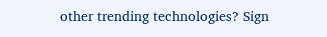other trending technologies? Sign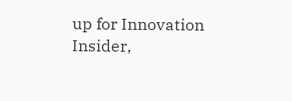up for Innovation Insider,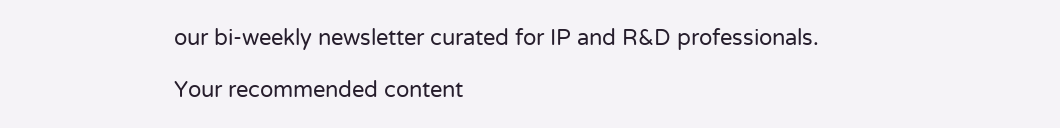our bi-weekly newsletter curated for IP and R&D professionals.

Your recommended content